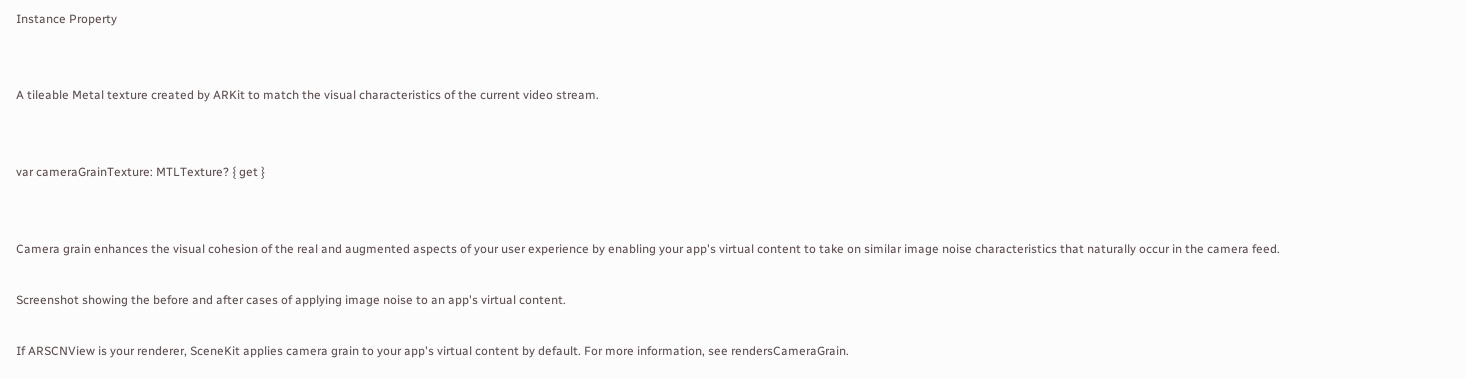Instance Property


A tileable Metal texture created by ARKit to match the visual characteristics of the current video stream.


var cameraGrainTexture: MTLTexture? { get }


Camera grain enhances the visual cohesion of the real and augmented aspects of your user experience by enabling your app's virtual content to take on similar image noise characteristics that naturally occur in the camera feed.

Screenshot showing the before and after cases of applying image noise to an app's virtual content.

If ARSCNView is your renderer, SceneKit applies camera grain to your app's virtual content by default. For more information, see rendersCameraGrain.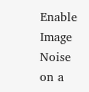Enable Image Noise on a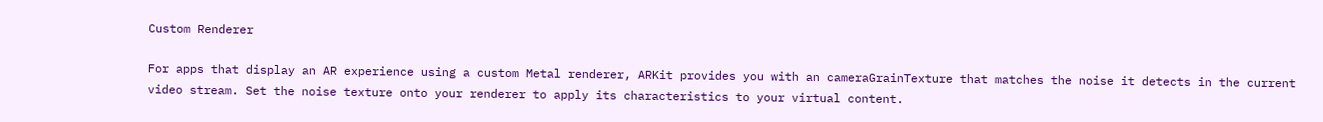Custom Renderer

For apps that display an AR experience using a custom Metal renderer, ARKit provides you with an cameraGrainTexture that matches the noise it detects in the current video stream. Set the noise texture onto your renderer to apply its characteristics to your virtual content.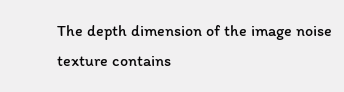The depth dimension of the image noise texture contains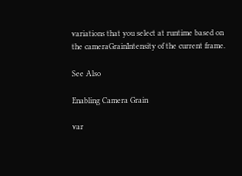variations that you select at runtime based on the cameraGrainIntensity of the current frame.

See Also

Enabling Camera Grain

var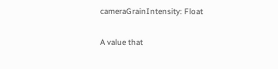cameraGrainIntensity: Float

A value that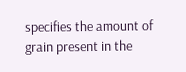specifies the amount of grain present in the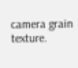camera grain texture.